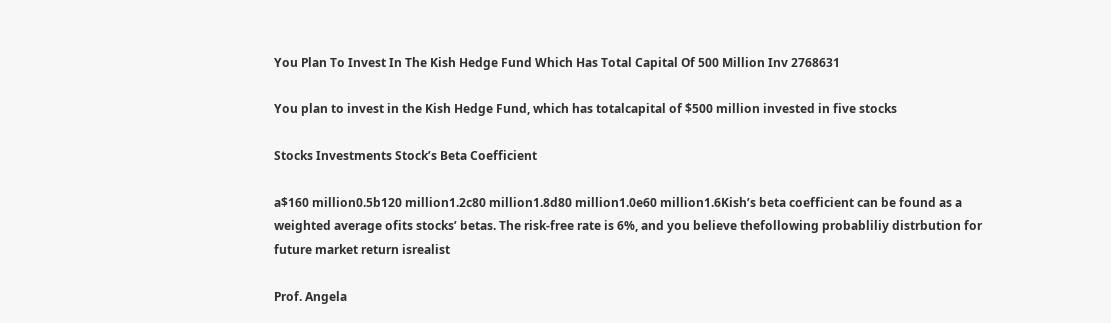You Plan To Invest In The Kish Hedge Fund Which Has Total Capital Of 500 Million Inv 2768631

You plan to invest in the Kish Hedge Fund, which has totalcapital of $500 million invested in five stocks

Stocks Investments Stock’s Beta Coefficient

a$160 million0.5b120 million1.2c80 million1.8d80 million1.0e60 million1.6Kish’s beta coefficient can be found as a weighted average ofits stocks’ betas. The risk-free rate is 6%, and you believe thefollowing probabliliy distrbution for future market return isrealist

Prof. Angela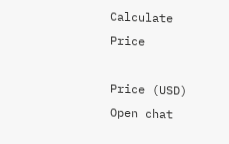Calculate Price

Price (USD)
Open chat